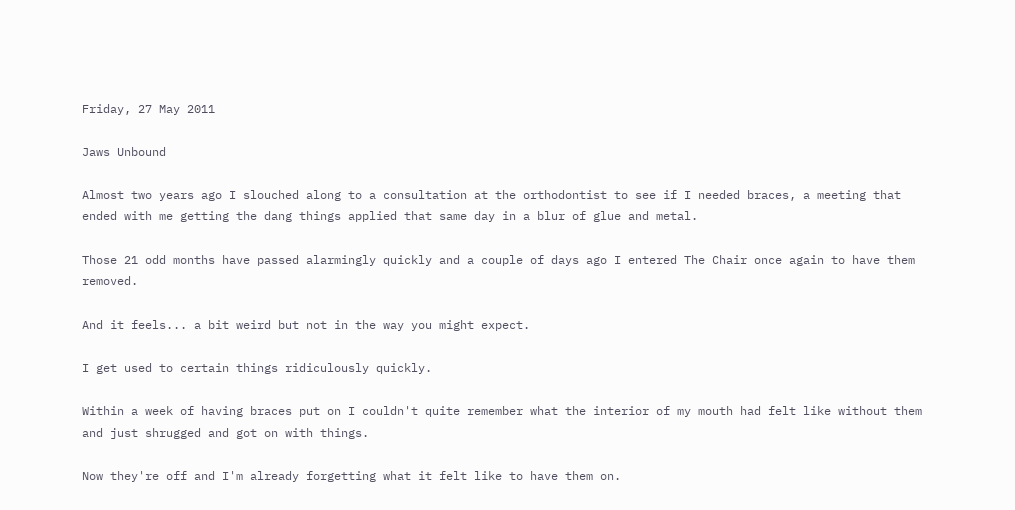Friday, 27 May 2011

Jaws Unbound

Almost two years ago I slouched along to a consultation at the orthodontist to see if I needed braces, a meeting that ended with me getting the dang things applied that same day in a blur of glue and metal.

Those 21 odd months have passed alarmingly quickly and a couple of days ago I entered The Chair once again to have them removed.

And it feels... a bit weird but not in the way you might expect.

I get used to certain things ridiculously quickly.

Within a week of having braces put on I couldn't quite remember what the interior of my mouth had felt like without them and just shrugged and got on with things.

Now they're off and I'm already forgetting what it felt like to have them on.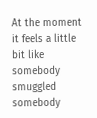At the moment it feels a little bit like somebody smuggled somebody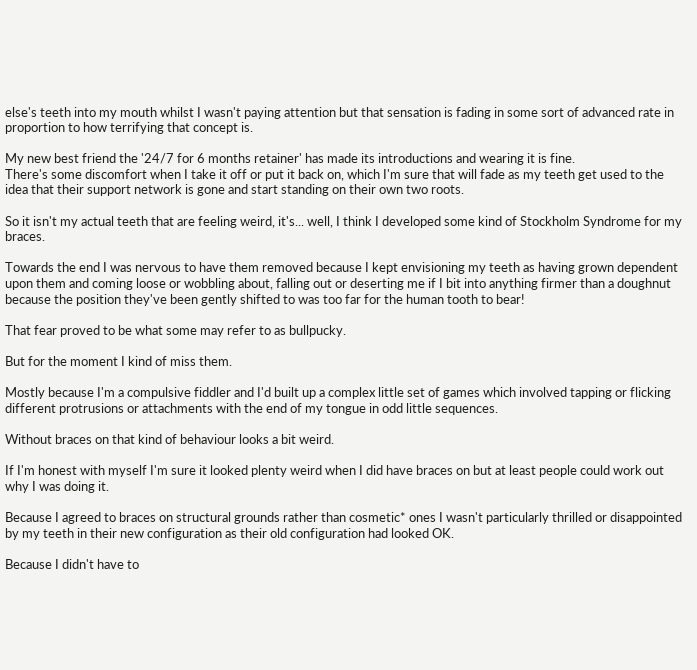else's teeth into my mouth whilst I wasn't paying attention but that sensation is fading in some sort of advanced rate in proportion to how terrifying that concept is.

My new best friend the '24/7 for 6 months retainer' has made its introductions and wearing it is fine.
There's some discomfort when I take it off or put it back on, which I'm sure that will fade as my teeth get used to the idea that their support network is gone and start standing on their own two roots.

So it isn't my actual teeth that are feeling weird, it's... well, I think I developed some kind of Stockholm Syndrome for my braces.

Towards the end I was nervous to have them removed because I kept envisioning my teeth as having grown dependent upon them and coming loose or wobbling about, falling out or deserting me if I bit into anything firmer than a doughnut because the position they've been gently shifted to was too far for the human tooth to bear!

That fear proved to be what some may refer to as bullpucky.

But for the moment I kind of miss them.

Mostly because I'm a compulsive fiddler and I'd built up a complex little set of games which involved tapping or flicking different protrusions or attachments with the end of my tongue in odd little sequences.

Without braces on that kind of behaviour looks a bit weird.

If I'm honest with myself I'm sure it looked plenty weird when I did have braces on but at least people could work out why I was doing it.

Because I agreed to braces on structural grounds rather than cosmetic* ones I wasn't particularly thrilled or disappointed by my teeth in their new configuration as their old configuration had looked OK.

Because I didn't have to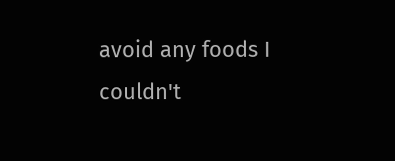avoid any foods I couldn't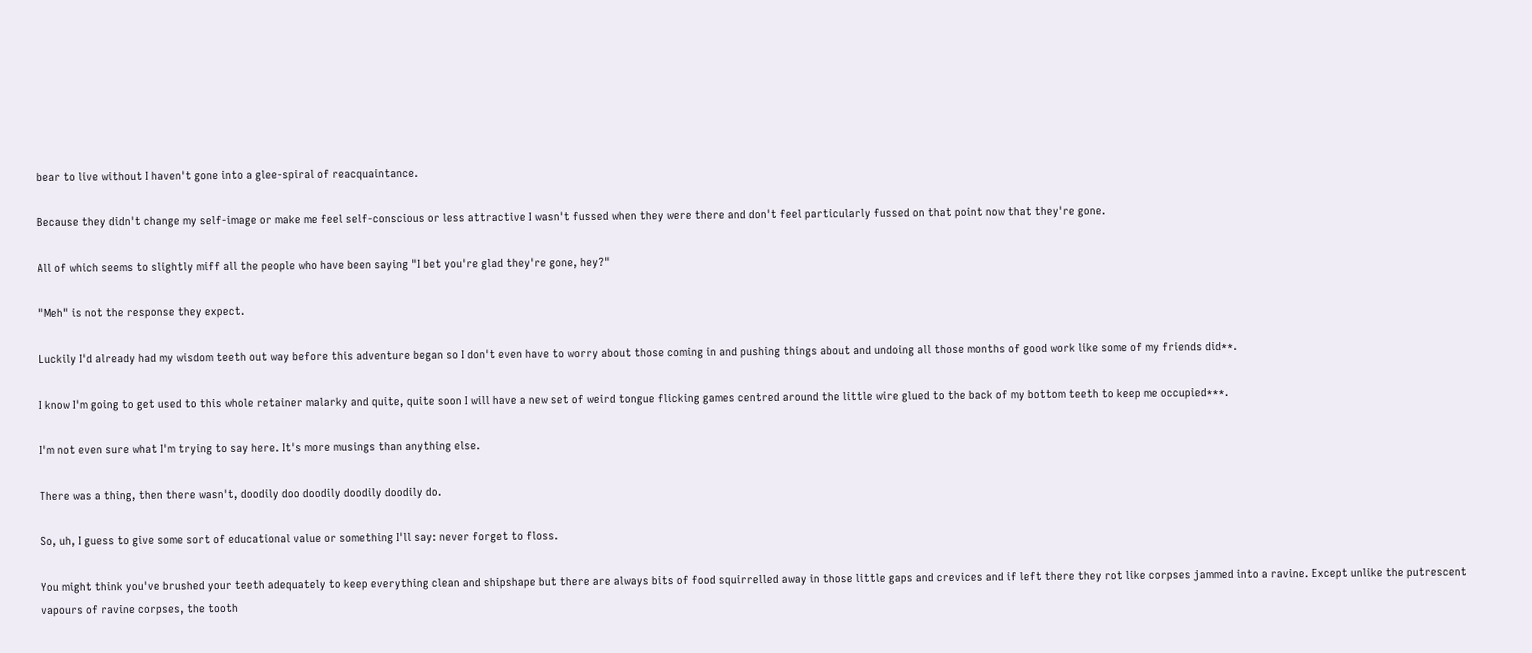bear to live without I haven't gone into a glee-spiral of reacquaintance.

Because they didn't change my self-image or make me feel self-conscious or less attractive I wasn't fussed when they were there and don't feel particularly fussed on that point now that they're gone.

All of which seems to slightly miff all the people who have been saying "I bet you're glad they're gone, hey?"

"Meh" is not the response they expect.

Luckily I'd already had my wisdom teeth out way before this adventure began so I don't even have to worry about those coming in and pushing things about and undoing all those months of good work like some of my friends did**.

I know I'm going to get used to this whole retainer malarky and quite, quite soon I will have a new set of weird tongue flicking games centred around the little wire glued to the back of my bottom teeth to keep me occupied***.

I'm not even sure what I'm trying to say here. It's more musings than anything else.

There was a thing, then there wasn't, doodily doo doodily doodily doodily do.

So, uh, I guess to give some sort of educational value or something I'll say: never forget to floss.

You might think you've brushed your teeth adequately to keep everything clean and shipshape but there are always bits of food squirrelled away in those little gaps and crevices and if left there they rot like corpses jammed into a ravine. Except unlike the putrescent vapours of ravine corpses, the tooth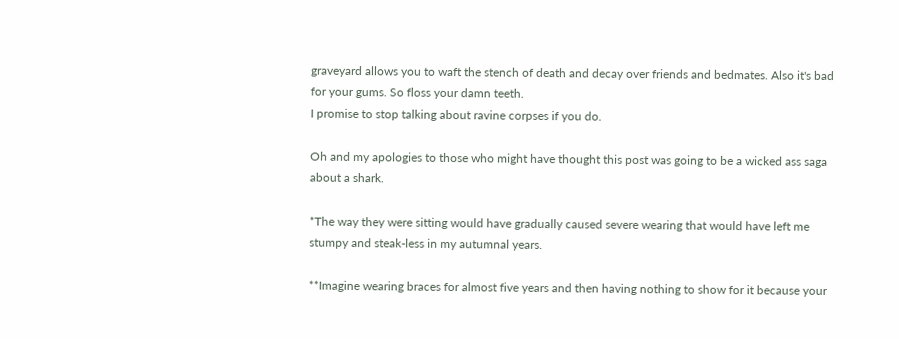graveyard allows you to waft the stench of death and decay over friends and bedmates. Also it's bad for your gums. So floss your damn teeth.
I promise to stop talking about ravine corpses if you do.

Oh and my apologies to those who might have thought this post was going to be a wicked ass saga about a shark.

*The way they were sitting would have gradually caused severe wearing that would have left me stumpy and steak-less in my autumnal years.

**Imagine wearing braces for almost five years and then having nothing to show for it because your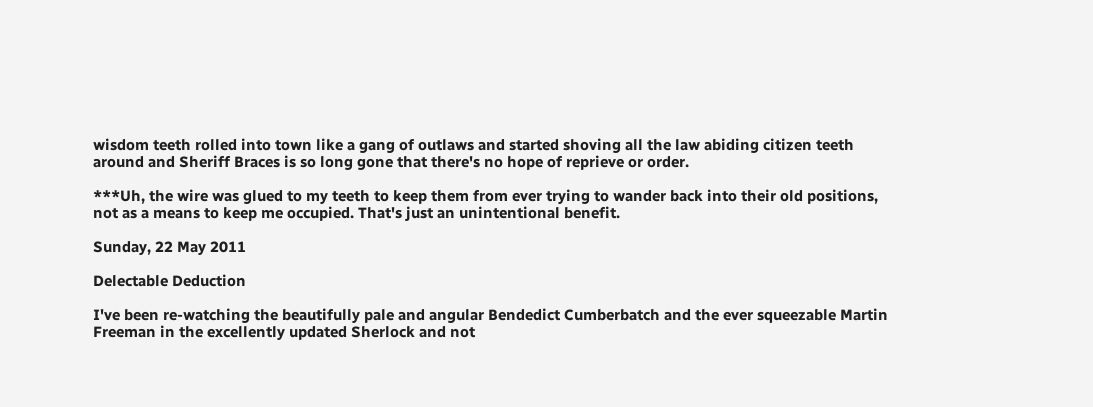wisdom teeth rolled into town like a gang of outlaws and started shoving all the law abiding citizen teeth around and Sheriff Braces is so long gone that there's no hope of reprieve or order.

***Uh, the wire was glued to my teeth to keep them from ever trying to wander back into their old positions, not as a means to keep me occupied. That's just an unintentional benefit.

Sunday, 22 May 2011

Delectable Deduction

I've been re-watching the beautifully pale and angular Bendedict Cumberbatch and the ever squeezable Martin Freeman in the excellently updated Sherlock and not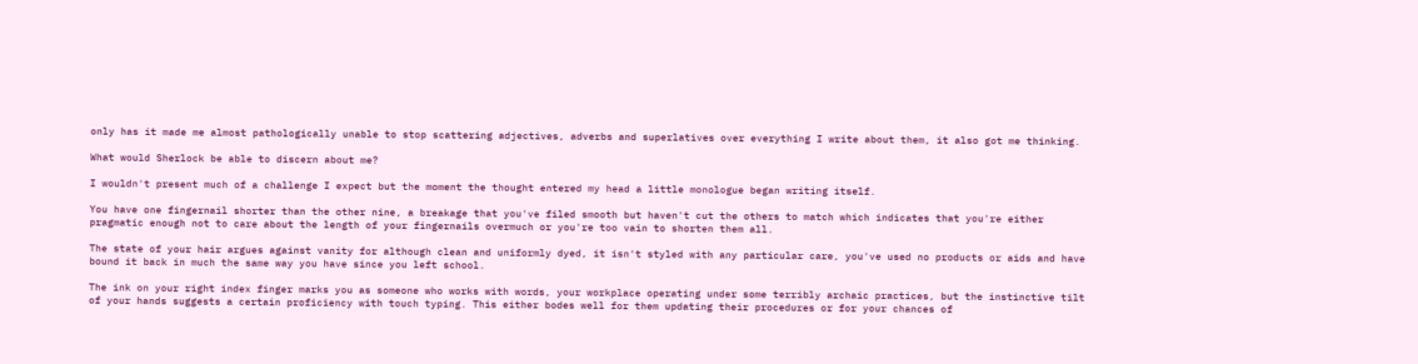only has it made me almost pathologically unable to stop scattering adjectives, adverbs and superlatives over everything I write about them, it also got me thinking.

What would Sherlock be able to discern about me?

I wouldn't present much of a challenge I expect but the moment the thought entered my head a little monologue began writing itself.

You have one fingernail shorter than the other nine, a breakage that you've filed smooth but haven't cut the others to match which indicates that you're either pragmatic enough not to care about the length of your fingernails overmuch or you're too vain to shorten them all.

The state of your hair argues against vanity for although clean and uniformly dyed, it isn't styled with any particular care, you've used no products or aids and have bound it back in much the same way you have since you left school.

The ink on your right index finger marks you as someone who works with words, your workplace operating under some terribly archaic practices, but the instinctive tilt of your hands suggests a certain proficiency with touch typing. This either bodes well for them updating their procedures or for your chances of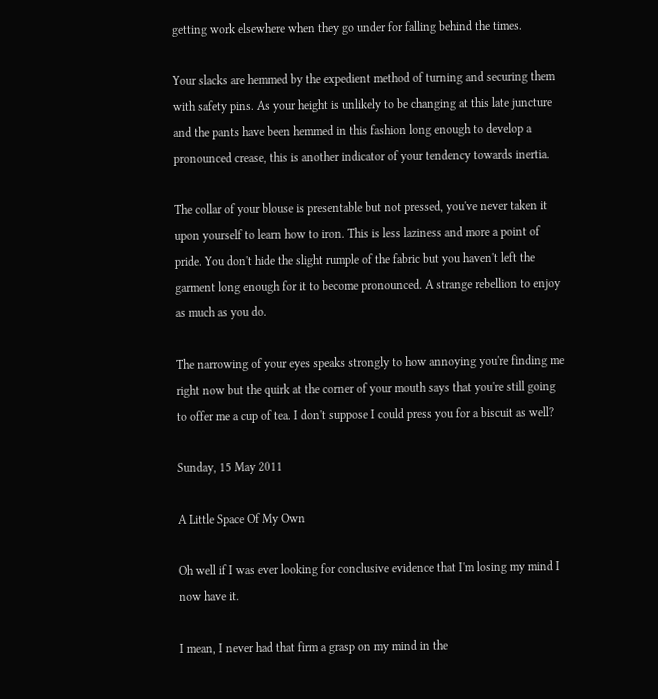getting work elsewhere when they go under for falling behind the times.

Your slacks are hemmed by the expedient method of turning and securing them with safety pins. As your height is unlikely to be changing at this late juncture and the pants have been hemmed in this fashion long enough to develop a pronounced crease, this is another indicator of your tendency towards inertia.

The collar of your blouse is presentable but not pressed, you've never taken it upon yourself to learn how to iron. This is less laziness and more a point of pride. You don't hide the slight rumple of the fabric but you haven't left the garment long enough for it to become pronounced. A strange rebellion to enjoy as much as you do.

The narrowing of your eyes speaks strongly to how annoying you're finding me right now but the quirk at the corner of your mouth says that you're still going to offer me a cup of tea. I don't suppose I could press you for a biscuit as well?

Sunday, 15 May 2011

A Little Space Of My Own

Oh well if I was ever looking for conclusive evidence that I'm losing my mind I now have it.

I mean, I never had that firm a grasp on my mind in the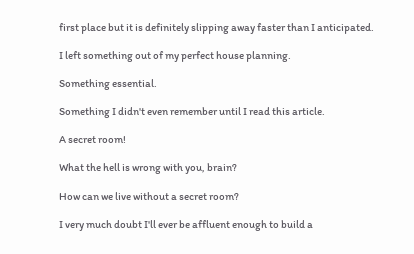first place but it is definitely slipping away faster than I anticipated.

I left something out of my perfect house planning.

Something essential.

Something I didn't even remember until I read this article.

A secret room!

What the hell is wrong with you, brain?

How can we live without a secret room?

I very much doubt I'll ever be affluent enough to build a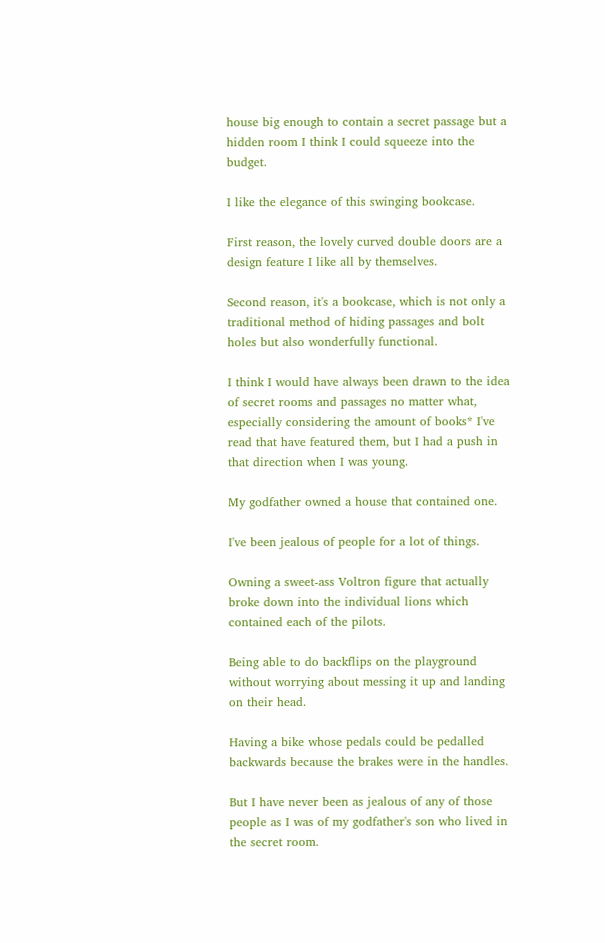house big enough to contain a secret passage but a hidden room I think I could squeeze into the budget.

I like the elegance of this swinging bookcase.

First reason, the lovely curved double doors are a design feature I like all by themselves.

Second reason, it's a bookcase, which is not only a traditional method of hiding passages and bolt holes but also wonderfully functional.

I think I would have always been drawn to the idea of secret rooms and passages no matter what, especially considering the amount of books* I've read that have featured them, but I had a push in that direction when I was young.

My godfather owned a house that contained one.

I've been jealous of people for a lot of things.

Owning a sweet-ass Voltron figure that actually broke down into the individual lions which contained each of the pilots.

Being able to do backflips on the playground without worrying about messing it up and landing on their head.

Having a bike whose pedals could be pedalled backwards because the brakes were in the handles.

But I have never been as jealous of any of those people as I was of my godfather's son who lived in the secret room.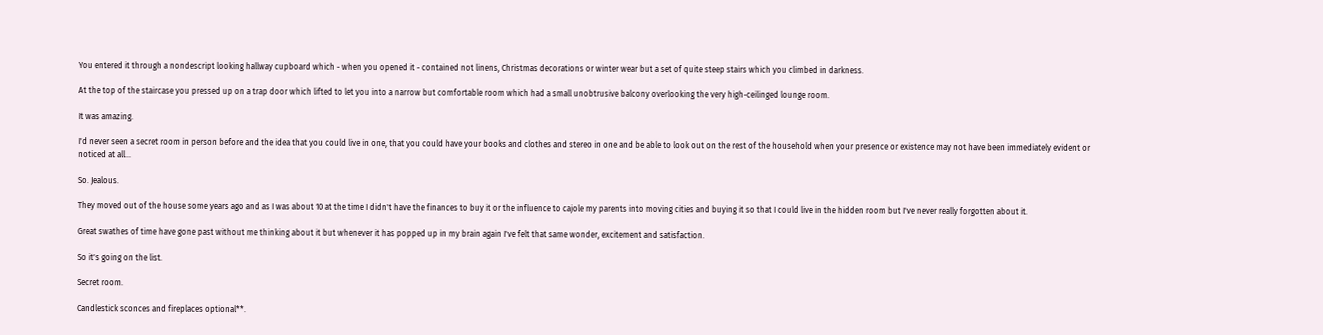You entered it through a nondescript looking hallway cupboard which - when you opened it - contained not linens, Christmas decorations or winter wear but a set of quite steep stairs which you climbed in darkness.

At the top of the staircase you pressed up on a trap door which lifted to let you into a narrow but comfortable room which had a small unobtrusive balcony overlooking the very high-ceilinged lounge room.

It was amazing.

I'd never seen a secret room in person before and the idea that you could live in one, that you could have your books and clothes and stereo in one and be able to look out on the rest of the household when your presence or existence may not have been immediately evident or noticed at all...

So. Jealous.

They moved out of the house some years ago and as I was about 10 at the time I didn't have the finances to buy it or the influence to cajole my parents into moving cities and buying it so that I could live in the hidden room but I've never really forgotten about it.

Great swathes of time have gone past without me thinking about it but whenever it has popped up in my brain again I've felt that same wonder, excitement and satisfaction.

So it's going on the list.

Secret room.

Candlestick sconces and fireplaces optional**.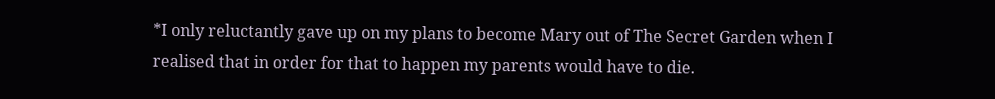*I only reluctantly gave up on my plans to become Mary out of The Secret Garden when I realised that in order for that to happen my parents would have to die.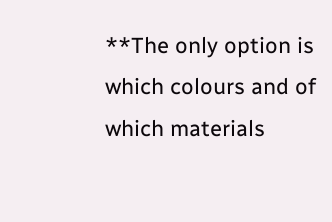**The only option is which colours and of which materials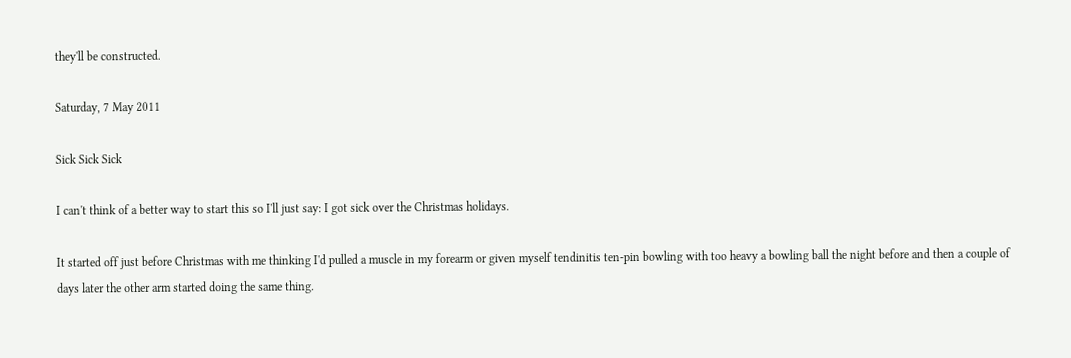they'll be constructed.

Saturday, 7 May 2011

Sick Sick Sick

I can't think of a better way to start this so I'll just say: I got sick over the Christmas holidays.

It started off just before Christmas with me thinking I'd pulled a muscle in my forearm or given myself tendinitis ten-pin bowling with too heavy a bowling ball the night before and then a couple of days later the other arm started doing the same thing.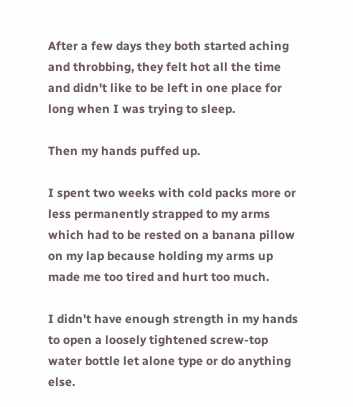After a few days they both started aching and throbbing, they felt hot all the time and didn't like to be left in one place for long when I was trying to sleep.

Then my hands puffed up.

I spent two weeks with cold packs more or less permanently strapped to my arms which had to be rested on a banana pillow on my lap because holding my arms up made me too tired and hurt too much.

I didn't have enough strength in my hands to open a loosely tightened screw-top water bottle let alone type or do anything else.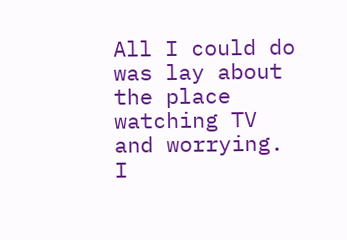All I could do was lay about the place watching TV and worrying.
I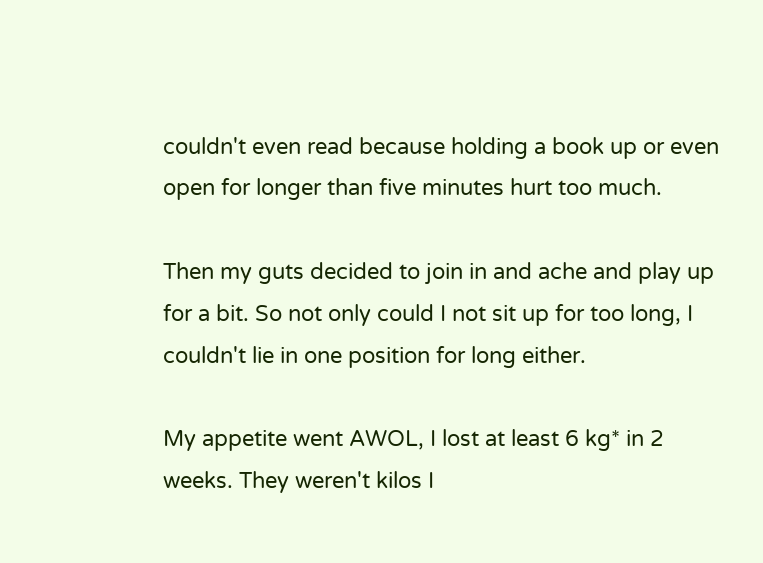couldn't even read because holding a book up or even open for longer than five minutes hurt too much.

Then my guts decided to join in and ache and play up for a bit. So not only could I not sit up for too long, I couldn't lie in one position for long either.

My appetite went AWOL, I lost at least 6 kg* in 2 weeks. They weren't kilos I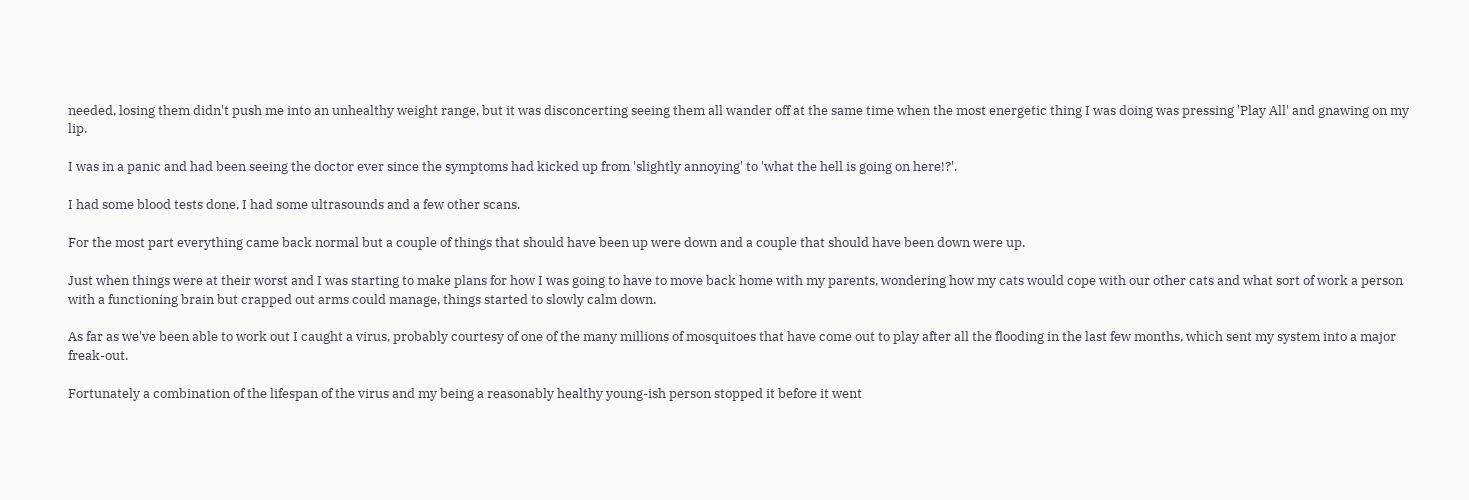needed, losing them didn't push me into an unhealthy weight range, but it was disconcerting seeing them all wander off at the same time when the most energetic thing I was doing was pressing 'Play All' and gnawing on my lip.

I was in a panic and had been seeing the doctor ever since the symptoms had kicked up from 'slightly annoying' to 'what the hell is going on here!?'.

I had some blood tests done, I had some ultrasounds and a few other scans.

For the most part everything came back normal but a couple of things that should have been up were down and a couple that should have been down were up.

Just when things were at their worst and I was starting to make plans for how I was going to have to move back home with my parents, wondering how my cats would cope with our other cats and what sort of work a person with a functioning brain but crapped out arms could manage, things started to slowly calm down.

As far as we've been able to work out I caught a virus, probably courtesy of one of the many millions of mosquitoes that have come out to play after all the flooding in the last few months, which sent my system into a major freak-out.

Fortunately a combination of the lifespan of the virus and my being a reasonably healthy young-ish person stopped it before it went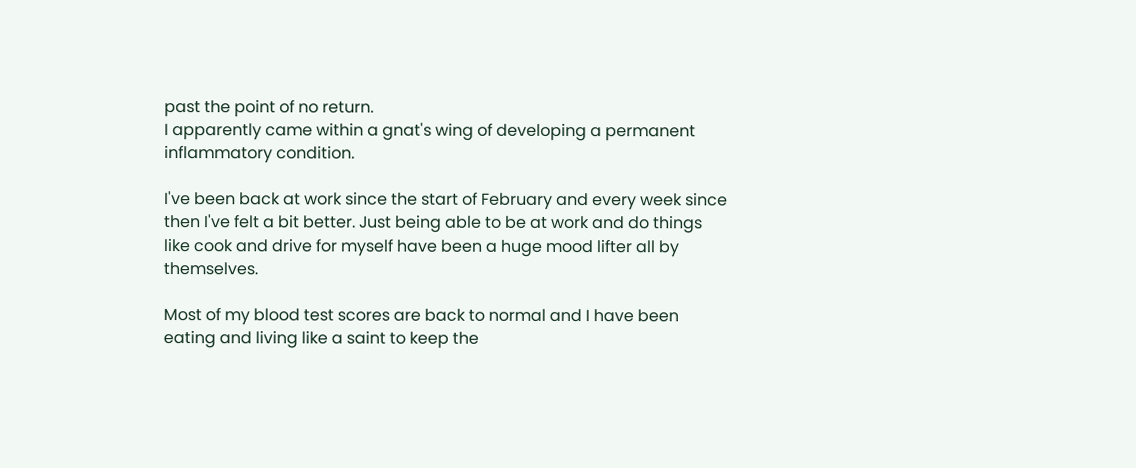past the point of no return.
I apparently came within a gnat's wing of developing a permanent inflammatory condition.

I've been back at work since the start of February and every week since then I've felt a bit better. Just being able to be at work and do things like cook and drive for myself have been a huge mood lifter all by themselves.

Most of my blood test scores are back to normal and I have been eating and living like a saint to keep the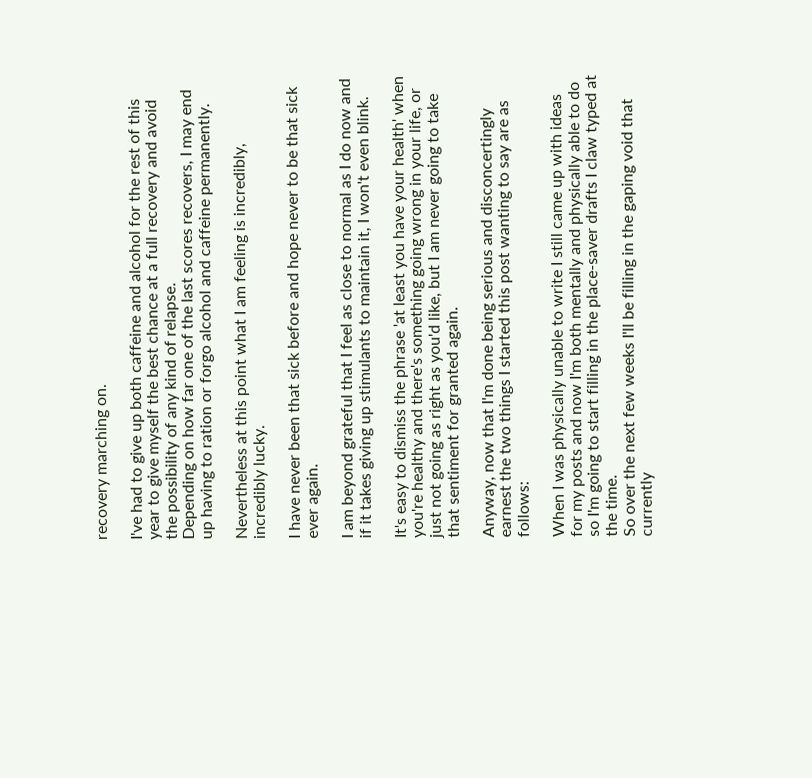recovery marching on.

I've had to give up both caffeine and alcohol for the rest of this year to give myself the best chance at a full recovery and avoid the possibility of any kind of relapse.
Depending on how far one of the last scores recovers, I may end up having to ration or forgo alcohol and caffeine permanently.

Nevertheless at this point what I am feeling is incredibly, incredibly lucky.

I have never been that sick before and hope never to be that sick ever again.

I am beyond grateful that I feel as close to normal as I do now and if it takes giving up stimulants to maintain it, I won't even blink.

It's easy to dismiss the phrase 'at least you have your health' when you're healthy and there's something going wrong in your life, or just not going as right as you'd like, but I am never going to take that sentiment for granted again.

Anyway, now that I'm done being serious and disconcertingly earnest the two things I started this post wanting to say are as follows:

When I was physically unable to write I still came up with ideas for my posts and now I'm both mentally and physically able to do so I'm going to start filling in the place-saver drafts I claw typed at the time.
So over the next few weeks I'll be filling in the gaping void that currently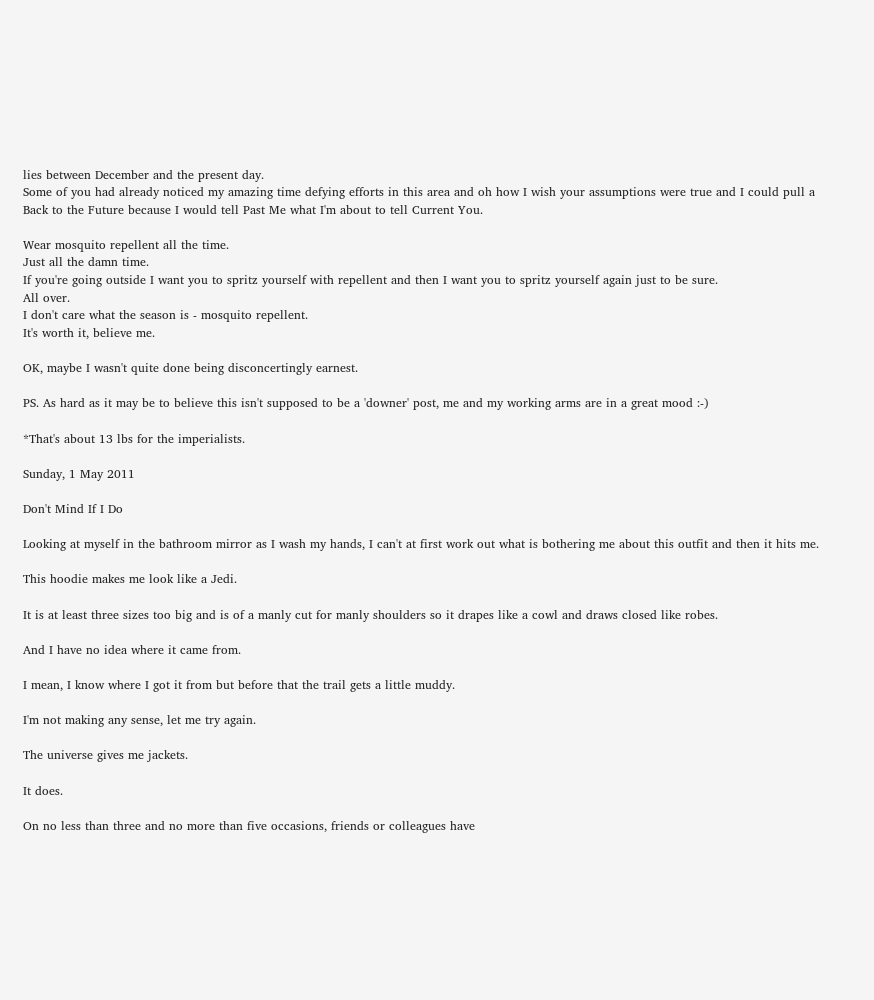lies between December and the present day.
Some of you had already noticed my amazing time defying efforts in this area and oh how I wish your assumptions were true and I could pull a Back to the Future because I would tell Past Me what I'm about to tell Current You.

Wear mosquito repellent all the time.
Just all the damn time.
If you're going outside I want you to spritz yourself with repellent and then I want you to spritz yourself again just to be sure.
All over.
I don't care what the season is - mosquito repellent.
It's worth it, believe me.

OK, maybe I wasn't quite done being disconcertingly earnest.

PS. As hard as it may be to believe this isn't supposed to be a 'downer' post, me and my working arms are in a great mood :-)

*That's about 13 lbs for the imperialists.

Sunday, 1 May 2011

Don't Mind If I Do

Looking at myself in the bathroom mirror as I wash my hands, I can't at first work out what is bothering me about this outfit and then it hits me.

This hoodie makes me look like a Jedi.

It is at least three sizes too big and is of a manly cut for manly shoulders so it drapes like a cowl and draws closed like robes.

And I have no idea where it came from.

I mean, I know where I got it from but before that the trail gets a little muddy.

I'm not making any sense, let me try again.

The universe gives me jackets.

It does.

On no less than three and no more than five occasions, friends or colleagues have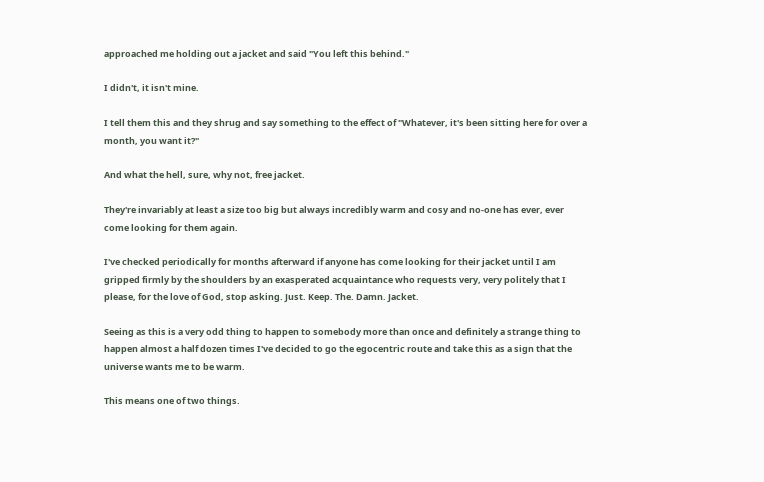approached me holding out a jacket and said "You left this behind."

I didn't, it isn't mine.

I tell them this and they shrug and say something to the effect of "Whatever, it's been sitting here for over a month, you want it?"

And what the hell, sure, why not, free jacket.

They're invariably at least a size too big but always incredibly warm and cosy and no-one has ever, ever come looking for them again.

I've checked periodically for months afterward if anyone has come looking for their jacket until I am gripped firmly by the shoulders by an exasperated acquaintance who requests very, very politely that I please, for the love of God, stop asking. Just. Keep. The. Damn. Jacket.

Seeing as this is a very odd thing to happen to somebody more than once and definitely a strange thing to happen almost a half dozen times I've decided to go the egocentric route and take this as a sign that the universe wants me to be warm.

This means one of two things.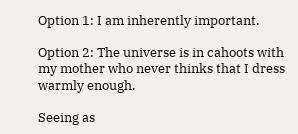Option 1: I am inherently important.

Option 2: The universe is in cahoots with my mother who never thinks that I dress warmly enough.

Seeing as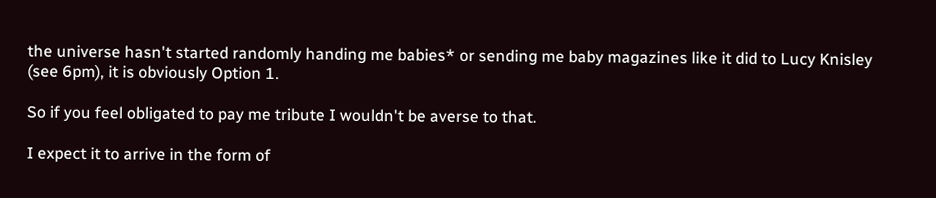the universe hasn't started randomly handing me babies* or sending me baby magazines like it did to Lucy Knisley (see 6pm), it is obviously Option 1.

So if you feel obligated to pay me tribute I wouldn't be averse to that.

I expect it to arrive in the form of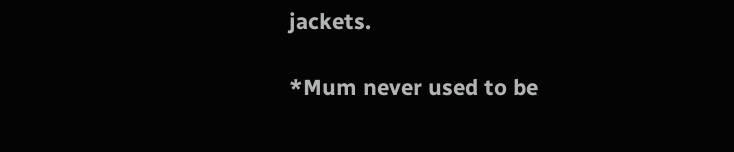jackets.

*Mum never used to be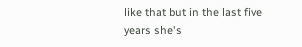like that but in the last five years she's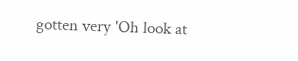gotten very 'Oh look at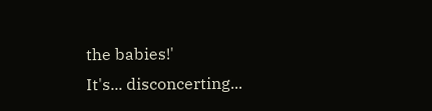the babies!'
It's... disconcerting...